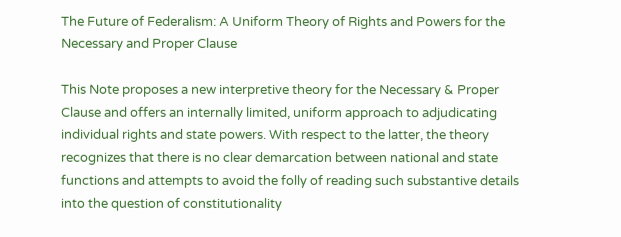The Future of Federalism: A Uniform Theory of Rights and Powers for the Necessary and Proper Clause

This Note proposes a new interpretive theory for the Necessary & Proper Clause and offers an internally limited, uniform approach to adjudicating individual rights and state powers. With respect to the latter, the theory recognizes that there is no clear demarcation between national and state functions and attempts to avoid the folly of reading such substantive details into the question of constitutionality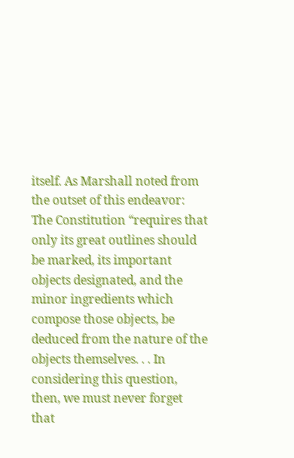itself. As Marshall noted from the outset of this endeavor: The Constitution “requires that only its great outlines should be marked, its important objects designated, and the minor ingredients which compose those objects, be deduced from the nature of the objects themselves. . . In considering this question, then, we must never forget that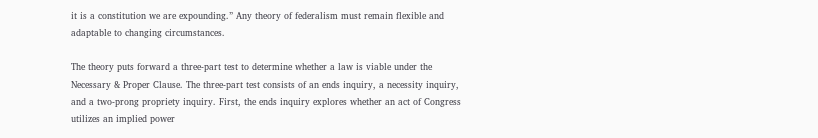it is a constitution we are expounding.” Any theory of federalism must remain flexible and adaptable to changing circumstances.

The theory puts forward a three-part test to determine whether a law is viable under the Necessary & Proper Clause. The three-part test consists of an ends inquiry, a necessity inquiry, and a two-prong propriety inquiry. First, the ends inquiry explores whether an act of Congress utilizes an implied power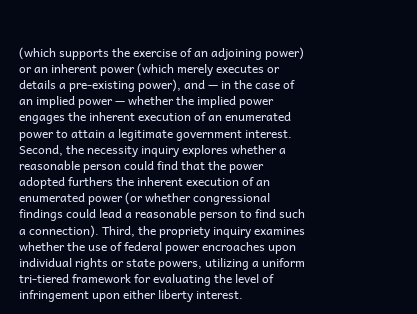(which supports the exercise of an adjoining power) or an inherent power (which merely executes or details a pre-existing power), and — in the case of an implied power — whether the implied power engages the inherent execution of an enumerated power to attain a legitimate government interest. Second, the necessity inquiry explores whether a reasonable person could find that the power adopted furthers the inherent execution of an enumerated power (or whether congressional findings could lead a reasonable person to find such a connection). Third, the propriety inquiry examines whether the use of federal power encroaches upon individual rights or state powers, utilizing a uniform tri-tiered framework for evaluating the level of infringement upon either liberty interest.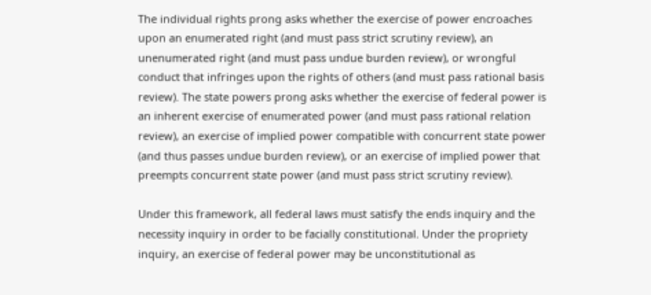The individual rights prong asks whether the exercise of power encroaches upon an enumerated right (and must pass strict scrutiny review), an unenumerated right (and must pass undue burden review), or wrongful conduct that infringes upon the rights of others (and must pass rational basis review). The state powers prong asks whether the exercise of federal power is an inherent exercise of enumerated power (and must pass rational relation review), an exercise of implied power compatible with concurrent state power (and thus passes undue burden review), or an exercise of implied power that preempts concurrent state power (and must pass strict scrutiny review).

Under this framework, all federal laws must satisfy the ends inquiry and the necessity inquiry in order to be facially constitutional. Under the propriety inquiry, an exercise of federal power may be unconstitutional as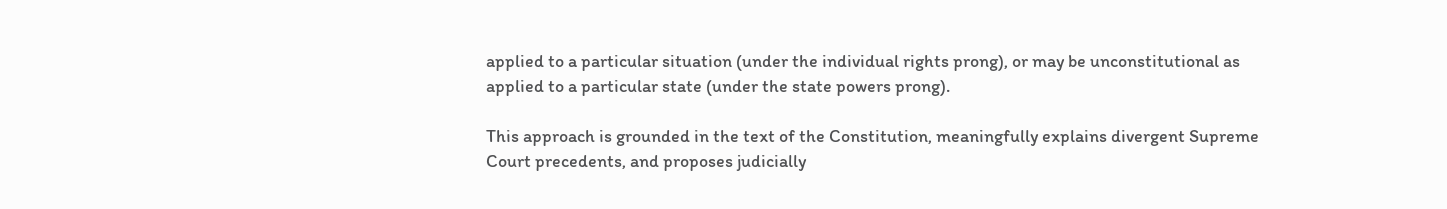applied to a particular situation (under the individual rights prong), or may be unconstitutional as applied to a particular state (under the state powers prong).

This approach is grounded in the text of the Constitution, meaningfully explains divergent Supreme Court precedents, and proposes judicially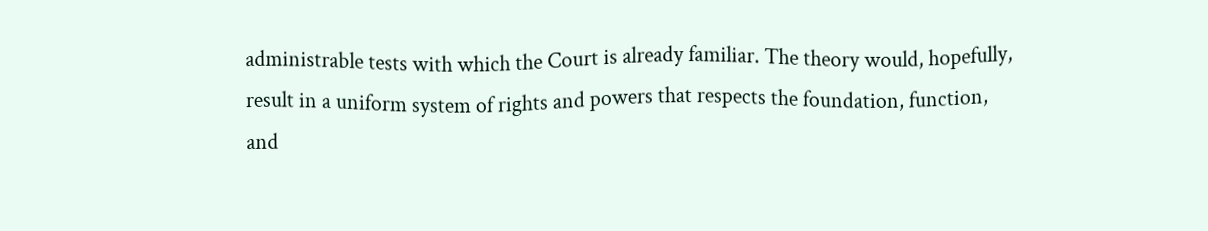administrable tests with which the Court is already familiar. The theory would, hopefully, result in a uniform system of rights and powers that respects the foundation, function, and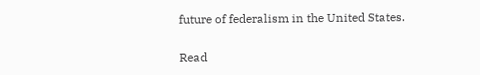future of federalism in the United States.

Read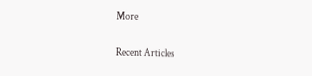More

Recent Articles